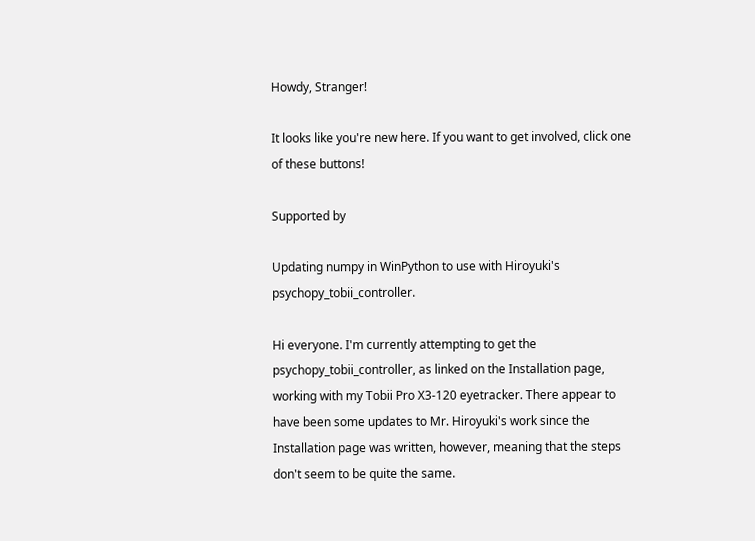Howdy, Stranger!

It looks like you're new here. If you want to get involved, click one of these buttons!

Supported by

Updating numpy in WinPython to use with Hiroyuki's psychopy_tobii_controller.

Hi everyone. I'm currently attempting to get the psychopy_tobii_controller, as linked on the Installation page, working with my Tobii Pro X3-120 eyetracker. There appear to have been some updates to Mr. Hiroyuki's work since the Installation page was written, however, meaning that the steps don't seem to be quite the same.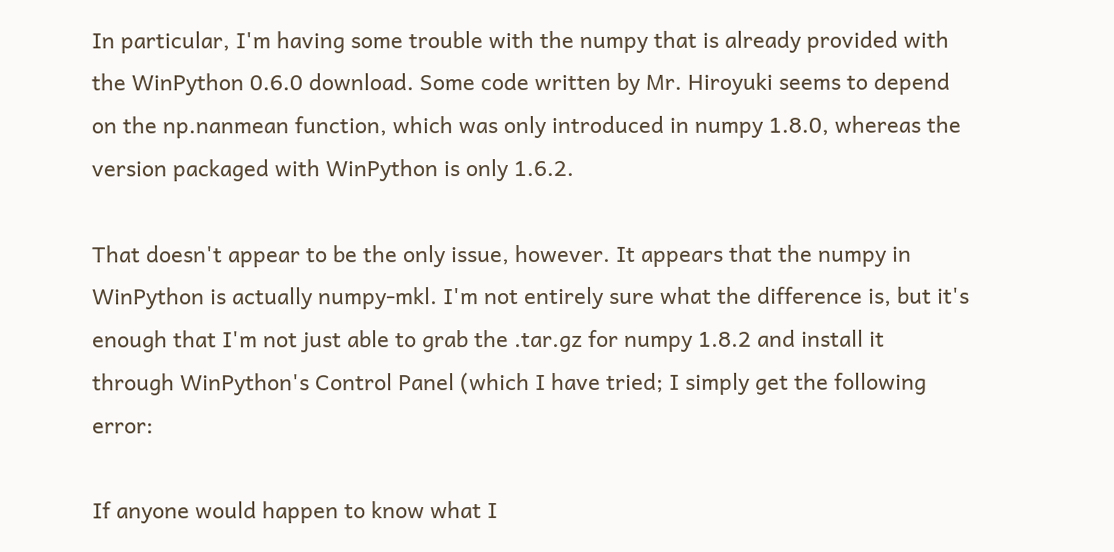In particular, I'm having some trouble with the numpy that is already provided with the WinPython 0.6.0 download. Some code written by Mr. Hiroyuki seems to depend on the np.nanmean function, which was only introduced in numpy 1.8.0, whereas the version packaged with WinPython is only 1.6.2.

That doesn't appear to be the only issue, however. It appears that the numpy in WinPython is actually numpy-mkl. I'm not entirely sure what the difference is, but it's enough that I'm not just able to grab the .tar.gz for numpy 1.8.2 and install it through WinPython's Control Panel (which I have tried; I simply get the following error:

If anyone would happen to know what I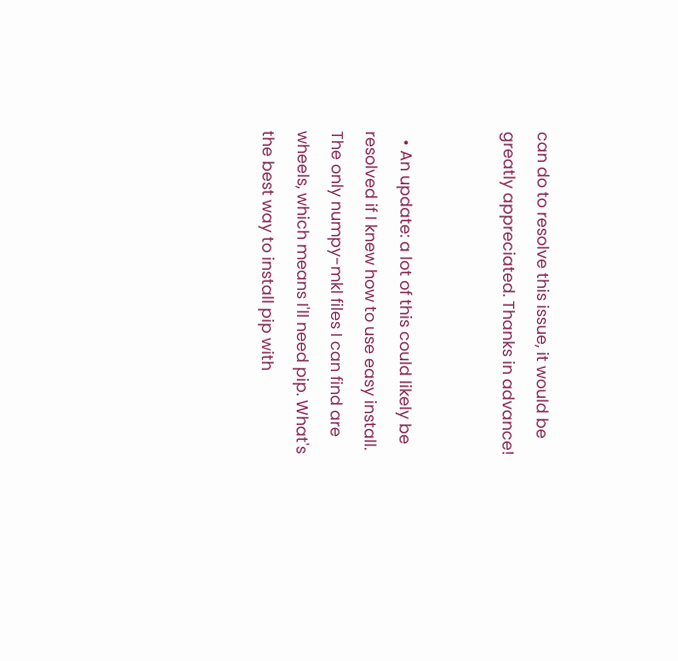can do to resolve this issue, it would be greatly appreciated. Thanks in advance!


  • An update: a lot of this could likely be resolved if I knew how to use easy install. The only numpy-mkl files I can find are wheels, which means I'll need pip. What's the best way to install pip with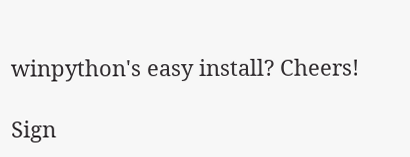winpython's easy install? Cheers!

Sign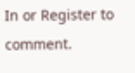In or Register to comment.